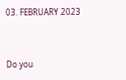03. FEBRUARY 2023


Do you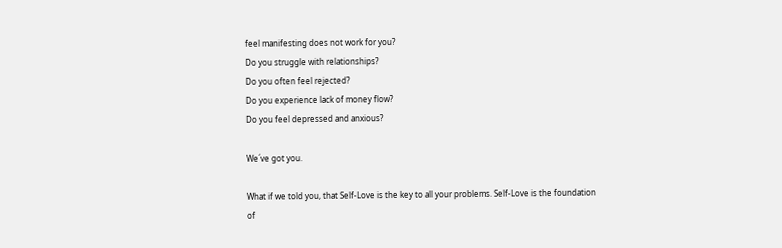feel manifesting does not work for you?
Do you struggle with relationships?
Do you often feel rejected?
Do you experience lack of money flow?
Do you feel depressed and anxious?

We´ve got you.

What if we told you, that Self-Love is the key to all your problems. Self-Love is the foundation of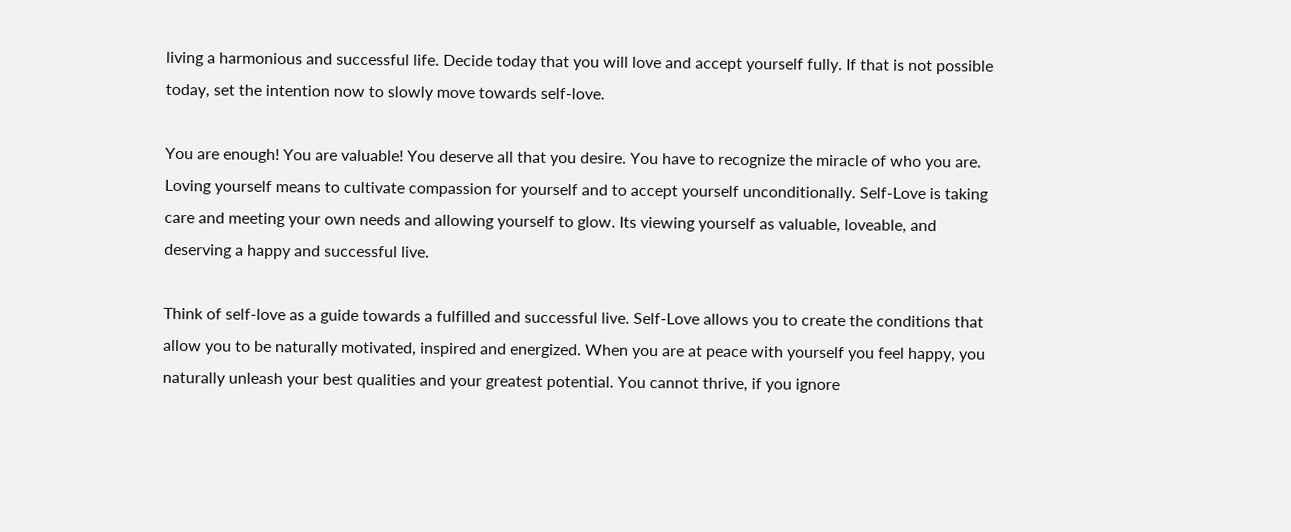living a harmonious and successful life. Decide today that you will love and accept yourself fully. If that is not possible today, set the intention now to slowly move towards self-love.

You are enough! You are valuable! You deserve all that you desire. You have to recognize the miracle of who you are. Loving yourself means to cultivate compassion for yourself and to accept yourself unconditionally. Self-Love is taking care and meeting your own needs and allowing yourself to glow. Its viewing yourself as valuable, loveable, and deserving a happy and successful live.

Think of self-love as a guide towards a fulfilled and successful live. Self-Love allows you to create the conditions that allow you to be naturally motivated, inspired and energized. When you are at peace with yourself you feel happy, you naturally unleash your best qualities and your greatest potential. You cannot thrive, if you ignore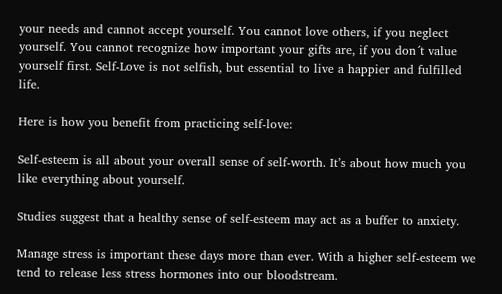your needs and cannot accept yourself. You cannot love others, if you neglect yourself. You cannot recognize how important your gifts are, if you don´t value yourself first. Self-Love is not selfish, but essential to live a happier and fulfilled life.

Here is how you benefit from practicing self-love:

Self-esteem is all about your overall sense of self-worth. It’s about how much you like everything about yourself.

Studies suggest that a healthy sense of self-esteem may act as a buffer to anxiety.

Manage stress is important these days more than ever. With a higher self-esteem we tend to release less stress hormones into our bloodstream.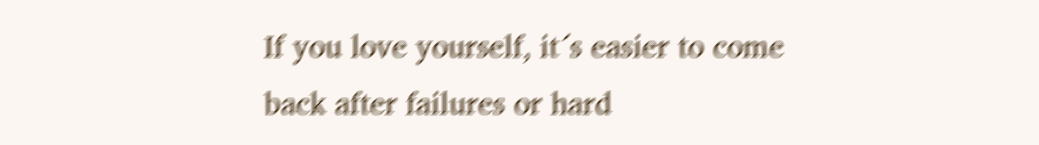If you love yourself, it´s easier to come back after failures or hard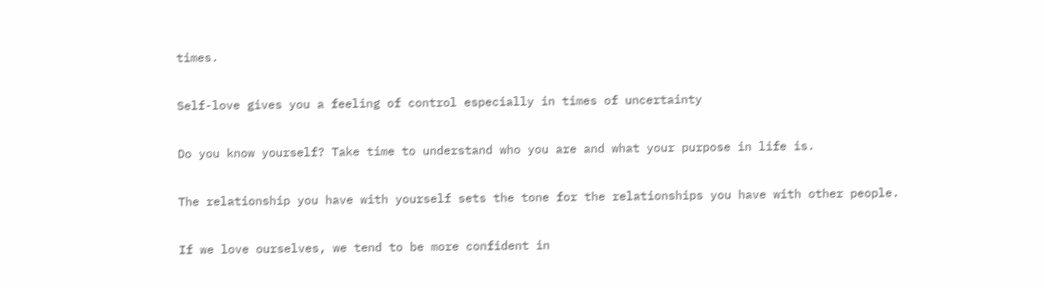times.

Self-love gives you a feeling of control especially in times of uncertainty

Do you know yourself? Take time to understand who you are and what your purpose in life is.

The relationship you have with yourself sets the tone for the relationships you have with other people.

If we love ourselves, we tend to be more confident in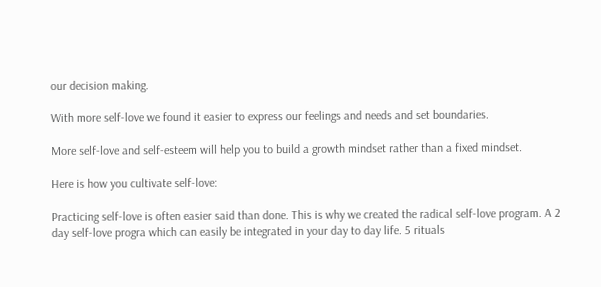our decision making.

With more self-love we found it easier to express our feelings and needs and set boundaries.

More self-love and self-esteem will help you to build a growth mindset rather than a fixed mindset.

Here is how you cultivate self-love:

Practicing self-love is often easier said than done. This is why we created the radical self-love program. A 2 day self-love progra which can easily be integrated in your day to day life. 5 rituals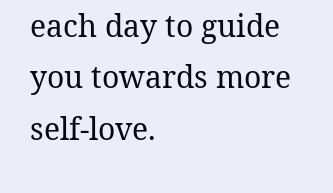each day to guide you towards more self-love.